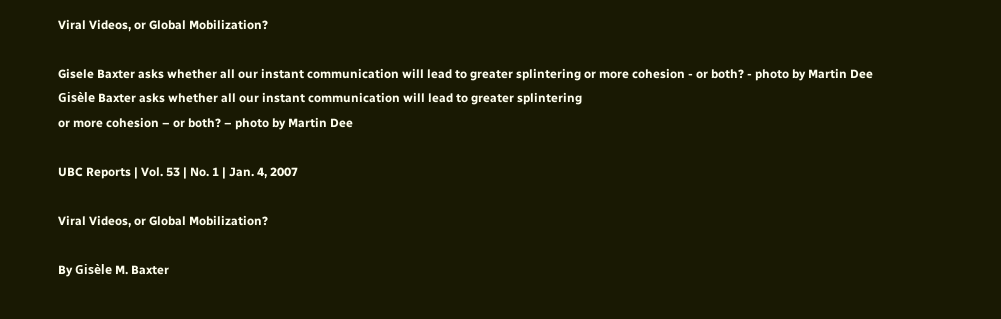Viral Videos, or Global Mobilization?

Gisele Baxter asks whether all our instant communication will lead to greater splintering or more cohesion - or both? - photo by Martin Dee
Gisèle Baxter asks whether all our instant communication will lead to greater splintering
or more cohesion – or both? – photo by Martin Dee

UBC Reports | Vol. 53 | No. 1 | Jan. 4, 2007

Viral Videos, or Global Mobilization?

By Gisèle M. Baxter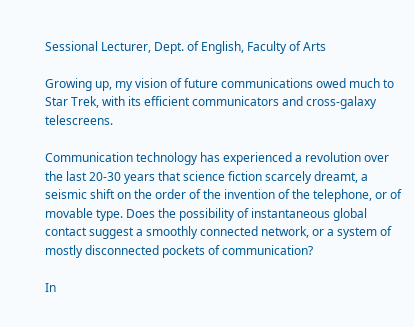Sessional Lecturer, Dept. of English, Faculty of Arts

Growing up, my vision of future communications owed much to Star Trek, with its efficient communicators and cross-galaxy telescreens.

Communication technology has experienced a revolution over the last 20-30 years that science fiction scarcely dreamt, a seismic shift on the order of the invention of the telephone, or of movable type. Does the possibility of instantaneous global contact suggest a smoothly connected network, or a system of mostly disconnected pockets of communication?

In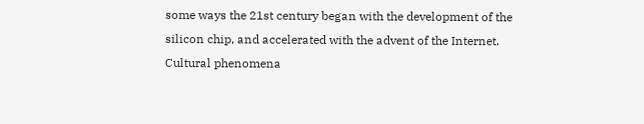some ways the 21st century began with the development of the silicon chip, and accelerated with the advent of the Internet. Cultural phenomena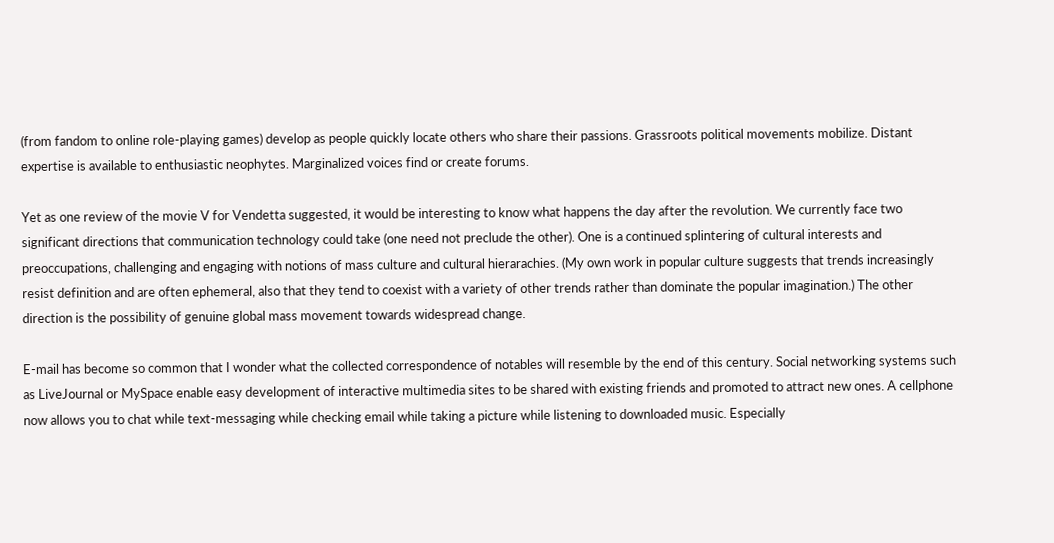(from fandom to online role-playing games) develop as people quickly locate others who share their passions. Grassroots political movements mobilize. Distant expertise is available to enthusiastic neophytes. Marginalized voices find or create forums.

Yet as one review of the movie V for Vendetta suggested, it would be interesting to know what happens the day after the revolution. We currently face two significant directions that communication technology could take (one need not preclude the other). One is a continued splintering of cultural interests and preoccupations, challenging and engaging with notions of mass culture and cultural hierarachies. (My own work in popular culture suggests that trends increasingly resist definition and are often ephemeral, also that they tend to coexist with a variety of other trends rather than dominate the popular imagination.) The other direction is the possibility of genuine global mass movement towards widespread change.

E-mail has become so common that I wonder what the collected correspondence of notables will resemble by the end of this century. Social networking systems such as LiveJournal or MySpace enable easy development of interactive multimedia sites to be shared with existing friends and promoted to attract new ones. A cellphone now allows you to chat while text-messaging while checking email while taking a picture while listening to downloaded music. Especially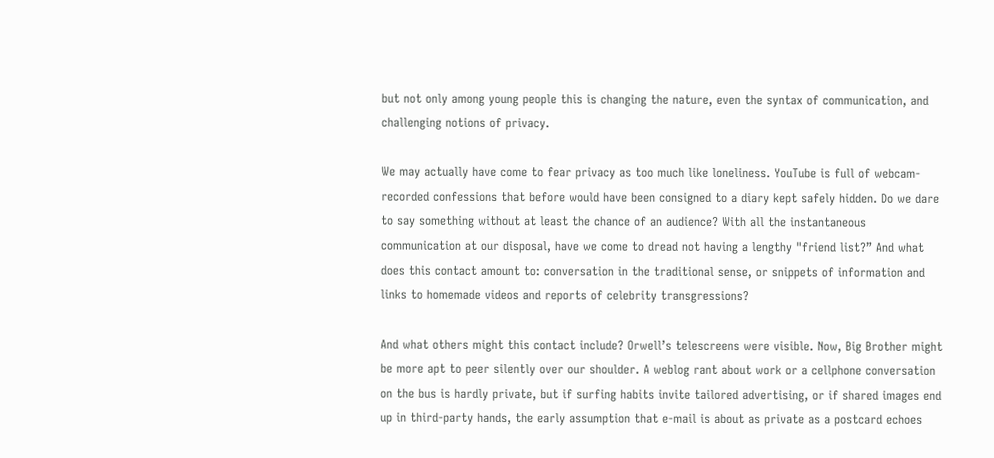but not only among young people this is changing the nature, even the syntax of communication, and challenging notions of privacy.

We may actually have come to fear privacy as too much like loneliness. YouTube is full of webcam-recorded confessions that before would have been consigned to a diary kept safely hidden. Do we dare to say something without at least the chance of an audience? With all the instantaneous communication at our disposal, have we come to dread not having a lengthy "friend list?” And what does this contact amount to: conversation in the traditional sense, or snippets of information and links to homemade videos and reports of celebrity transgressions?

And what others might this contact include? Orwell’s telescreens were visible. Now, Big Brother might be more apt to peer silently over our shoulder. A weblog rant about work or a cellphone conversation on the bus is hardly private, but if surfing habits invite tailored advertising, or if shared images end up in third-party hands, the early assumption that e-mail is about as private as a postcard echoes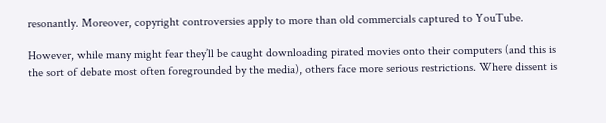resonantly. Moreover, copyright controversies apply to more than old commercials captured to YouTube.

However, while many might fear they’ll be caught downloading pirated movies onto their computers (and this is the sort of debate most often foregrounded by the media), others face more serious restrictions. Where dissent is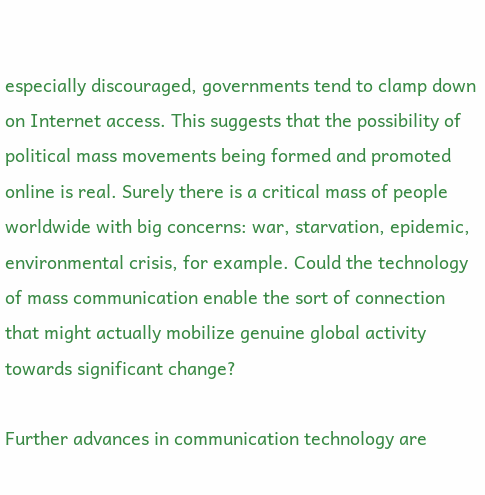especially discouraged, governments tend to clamp down on Internet access. This suggests that the possibility of political mass movements being formed and promoted online is real. Surely there is a critical mass of people worldwide with big concerns: war, starvation, epidemic, environmental crisis, for example. Could the technology of mass communication enable the sort of connection that might actually mobilize genuine global activity towards significant change?

Further advances in communication technology are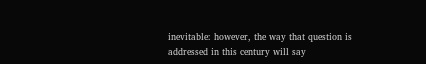inevitable: however, the way that question is addressed in this century will say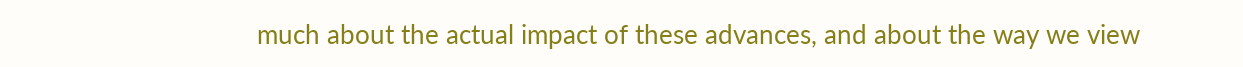much about the actual impact of these advances, and about the way we view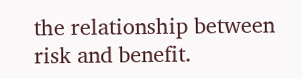the relationship between risk and benefit.